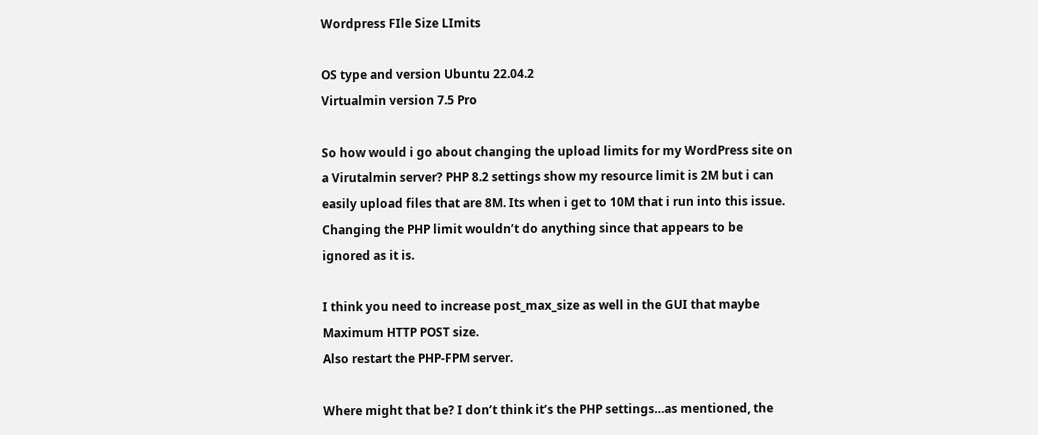Wordpress FIle Size LImits

OS type and version Ubuntu 22.04.2
Virtualmin version 7.5 Pro

So how would i go about changing the upload limits for my WordPress site on a Virutalmin server? PHP 8.2 settings show my resource limit is 2M but i can easily upload files that are 8M. Its when i get to 10M that i run into this issue. Changing the PHP limit wouldn’t do anything since that appears to be ignored as it is.

I think you need to increase post_max_size as well in the GUI that maybe Maximum HTTP POST size.
Also restart the PHP-FPM server.

Where might that be? I don’t think it’s the PHP settings…as mentioned, the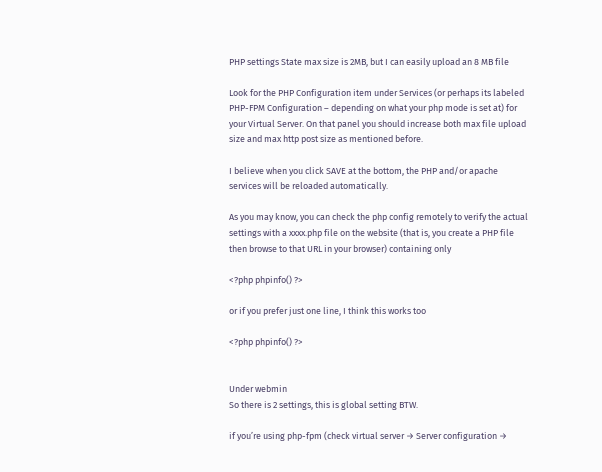PHP settings State max size is 2MB, but I can easily upload an 8 MB file

Look for the PHP Configuration item under Services (or perhaps its labeled PHP-FPM Configuration – depending on what your php mode is set at) for your Virtual Server. On that panel you should increase both max file upload size and max http post size as mentioned before.

I believe when you click SAVE at the bottom, the PHP and/or apache services will be reloaded automatically.

As you may know, you can check the php config remotely to verify the actual settings with a xxxx.php file on the website (that is, you create a PHP file then browse to that URL in your browser) containing only

<?php phpinfo() ?>

or if you prefer just one line, I think this works too

<?php phpinfo() ?>


Under webmin
So there is 2 settings, this is global setting BTW.

if you’re using php-fpm (check virtual server → Server configuration →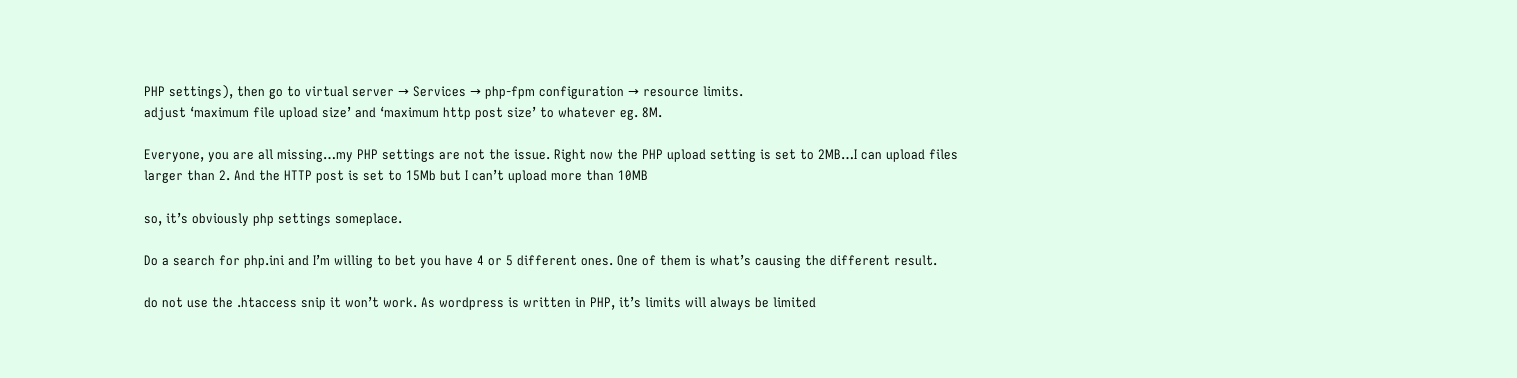PHP settings), then go to virtual server → Services → php-fpm configuration → resource limits.
adjust ‘maximum file upload size’ and ‘maximum http post size’ to whatever eg. 8M.

Everyone, you are all missing…my PHP settings are not the issue. Right now the PHP upload setting is set to 2MB…I can upload files larger than 2. And the HTTP post is set to 15Mb but I can’t upload more than 10MB

so, it’s obviously php settings someplace.

Do a search for php.ini and I’m willing to bet you have 4 or 5 different ones. One of them is what’s causing the different result.

do not use the .htaccess snip it won’t work. As wordpress is written in PHP, it’s limits will always be limited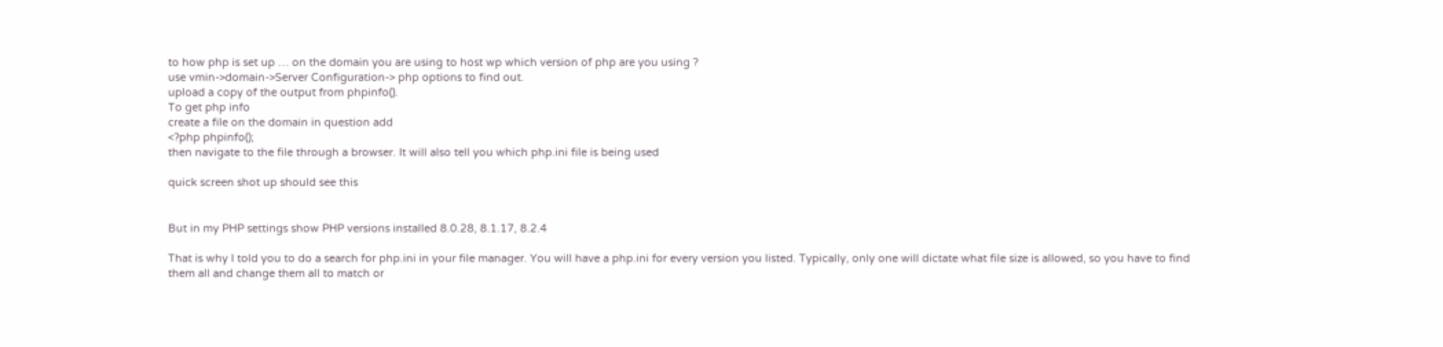to how php is set up … on the domain you are using to host wp which version of php are you using ?
use vmin->domain->Server Configuration-> php options to find out.
upload a copy of the output from phpinfo().
To get php info
create a file on the domain in question add
<?php phpinfo();
then navigate to the file through a browser. It will also tell you which php.ini file is being used

quick screen shot up should see this


But in my PHP settings show PHP versions installed 8.0.28, 8.1.17, 8.2.4

That is why I told you to do a search for php.ini in your file manager. You will have a php.ini for every version you listed. Typically, only one will dictate what file size is allowed, so you have to find them all and change them all to match or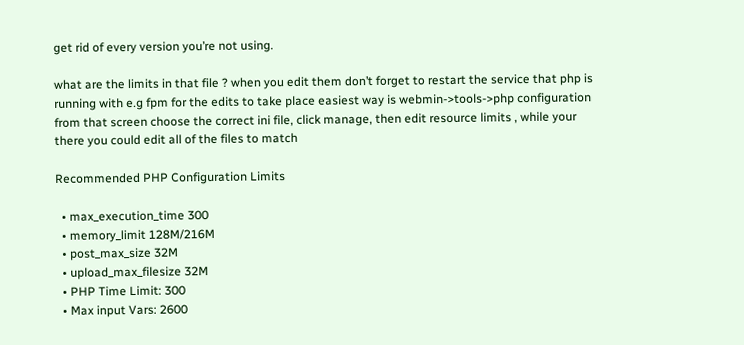get rid of every version you’re not using.

what are the limits in that file ? when you edit them don’t forget to restart the service that php is running with e.g fpm for the edits to take place easiest way is webmin->tools->php configuration from that screen choose the correct ini file, click manage, then edit resource limits , while your there you could edit all of the files to match

Recommended PHP Configuration Limits

  • max_execution_time 300
  • memory_limit 128M/216M
  • post_max_size 32M
  • upload_max_filesize 32M
  • PHP Time Limit: 300
  • Max input Vars: 2600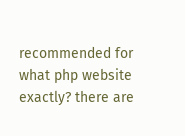recommended for what php website exactly? there are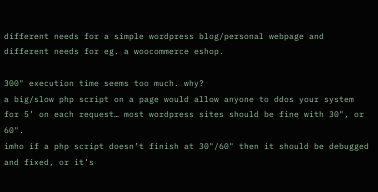different needs for a simple wordpress blog/personal webpage and different needs for eg. a woocommerce eshop.

300" execution time seems too much. why?
a big/slow php script on a page would allow anyone to ddos your system for 5’ on each request… most wordpress sites should be fine with 30", or 60".
imho if a php script doesn’t finish at 30"/60" then it should be debugged and fixed, or it’s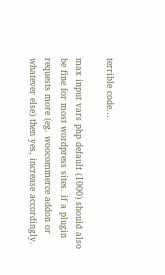terrible code…

max input vars php default (1000) should also be fine for most wordpress sites. if a plugin requests more (eg. woocommerce addon or whatever else) then yes, increase accordingly.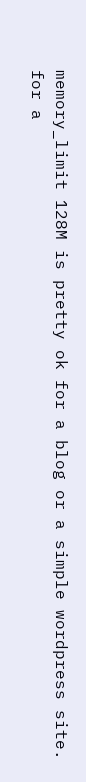memory_limit 128M is pretty ok for a blog or a simple wordpress site. for a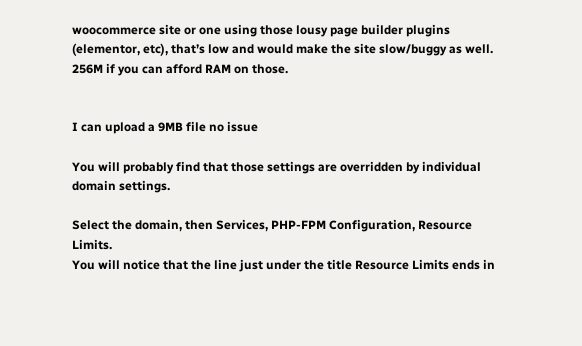woocommerce site or one using those lousy page builder plugins (elementor, etc), that’s low and would make the site slow/buggy as well. 256M if you can afford RAM on those.


I can upload a 9MB file no issue

You will probably find that those settings are overridden by individual domain settings.

Select the domain, then Services, PHP-FPM Configuration, Resource Limits.
You will notice that the line just under the title Resource Limits ends in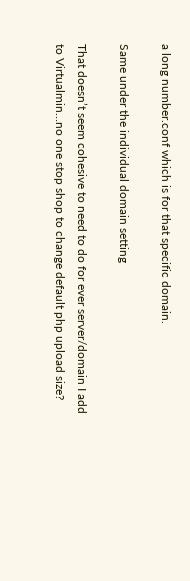a long number.conf which is for that specific domain.

Same under the individual domain setting

That doesn’t seem cohesive to need to do for ever server/domain I add to Virtualmin…no one stop shop to change default php upload size?